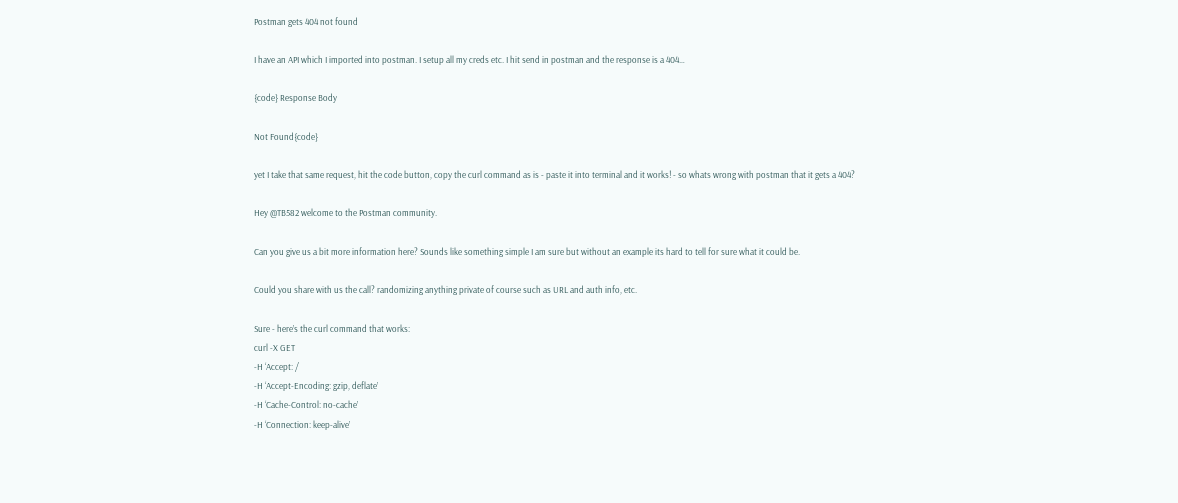Postman gets 404 not found

I have an API which I imported into postman. I setup all my creds etc. I hit send in postman and the response is a 404…

{code} Response Body

Not Found{code}

yet I take that same request, hit the code button, copy the curl command as is - paste it into terminal and it works! - so whats wrong with postman that it gets a 404?

Hey @TB582 welcome to the Postman community.

Can you give us a bit more information here? Sounds like something simple I am sure but without an example its hard to tell for sure what it could be.

Could you share with us the call? randomizing anything private of course such as URL and auth info, etc.

Sure - here’s the curl command that works:
curl -X GET
-H ‘Accept: /
-H ‘Accept-Encoding: gzip, deflate’
-H ‘Cache-Control: no-cache’
-H ‘Connection: keep-alive’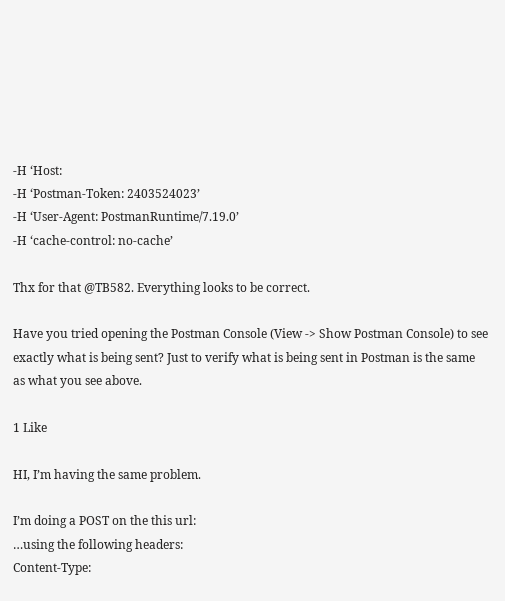-H ‘Host:
-H ‘Postman-Token: 2403524023’
-H ‘User-Agent: PostmanRuntime/7.19.0’
-H ‘cache-control: no-cache’

Thx for that @TB582. Everything looks to be correct.

Have you tried opening the Postman Console (View -> Show Postman Console) to see exactly what is being sent? Just to verify what is being sent in Postman is the same as what you see above.

1 Like

HI, I’m having the same problem.

I’m doing a POST on the this url:
…using the following headers:
Content-Type: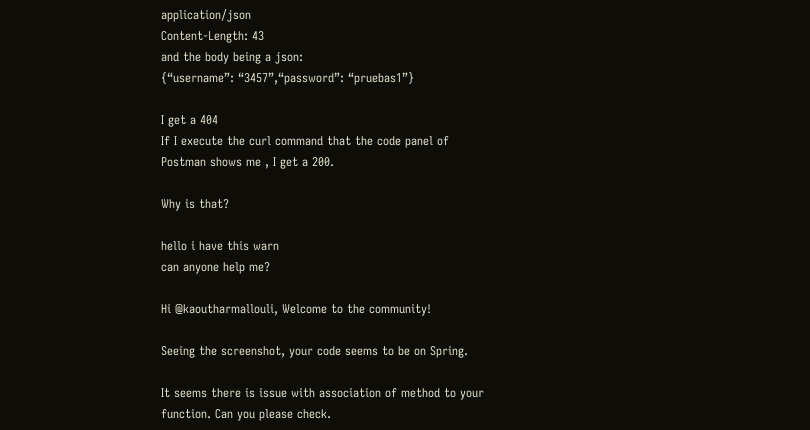application/json
Content-Length: 43
and the body being a json:
{“username”: “3457”,“password”: “pruebas1”}

I get a 404
If I execute the curl command that the code panel of Postman shows me , I get a 200.

Why is that?

hello i have this warn
can anyone help me?

Hi @kaoutharmallouli, Welcome to the community!

Seeing the screenshot, your code seems to be on Spring.

It seems there is issue with association of method to your function. Can you please check.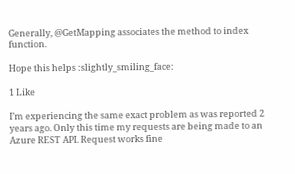Generally, @GetMapping associates the method to index function.

Hope this helps :slightly_smiling_face:

1 Like

I’m experiencing the same exact problem as was reported 2 years ago. Only this time my requests are being made to an Azure REST API. Request works fine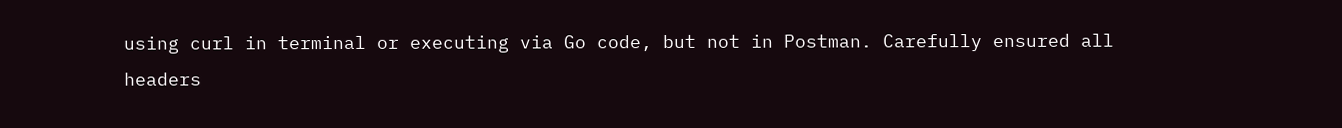using curl in terminal or executing via Go code, but not in Postman. Carefully ensured all headers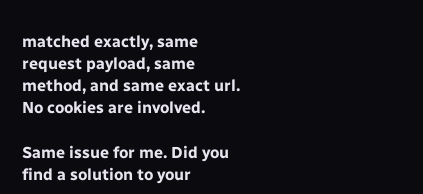matched exactly, same request payload, same method, and same exact url. No cookies are involved.

Same issue for me. Did you find a solution to your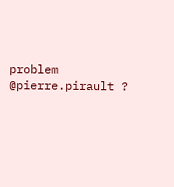problem @pierre.pirault ?